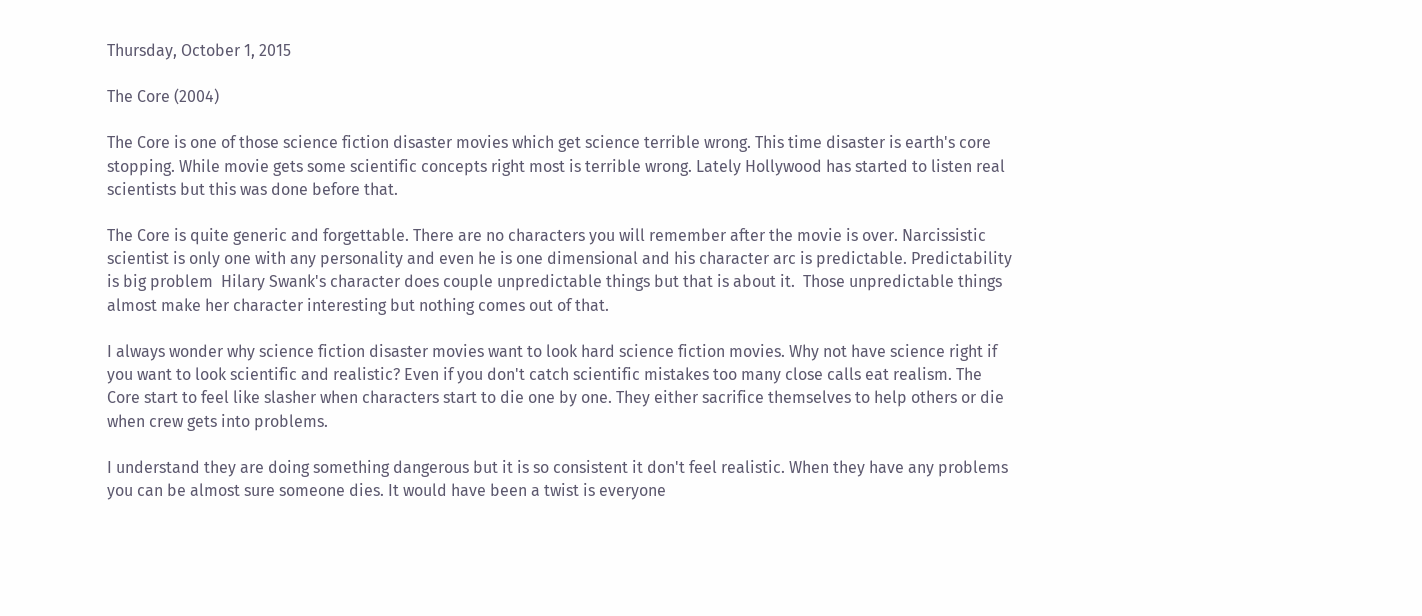Thursday, October 1, 2015

The Core (2004)

The Core is one of those science fiction disaster movies which get science terrible wrong. This time disaster is earth's core stopping. While movie gets some scientific concepts right most is terrible wrong. Lately Hollywood has started to listen real scientists but this was done before that.

The Core is quite generic and forgettable. There are no characters you will remember after the movie is over. Narcissistic scientist is only one with any personality and even he is one dimensional and his character arc is predictable. Predictability is big problem  Hilary Swank's character does couple unpredictable things but that is about it.  Those unpredictable things almost make her character interesting but nothing comes out of that.

I always wonder why science fiction disaster movies want to look hard science fiction movies. Why not have science right if you want to look scientific and realistic? Even if you don't catch scientific mistakes too many close calls eat realism. The Core start to feel like slasher when characters start to die one by one. They either sacrifice themselves to help others or die when crew gets into problems.

I understand they are doing something dangerous but it is so consistent it don't feel realistic. When they have any problems you can be almost sure someone dies. It would have been a twist is everyone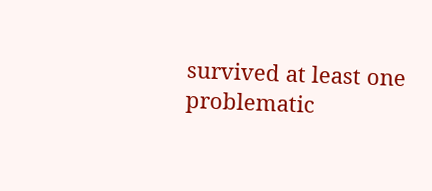survived at least one problematic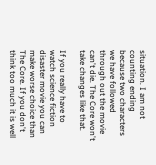situation. I am not counting ending because two characters we have followed through out the movie can't die. The Core won't take changes like that.

If you really have to watch science fiction disaster movie you can make worse choice than The Core. If you don't think too much it is well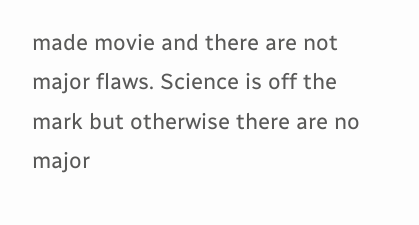made movie and there are not major flaws. Science is off the mark but otherwise there are no major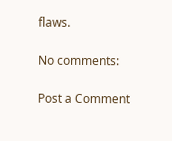flaws.

No comments:

Post a Comment